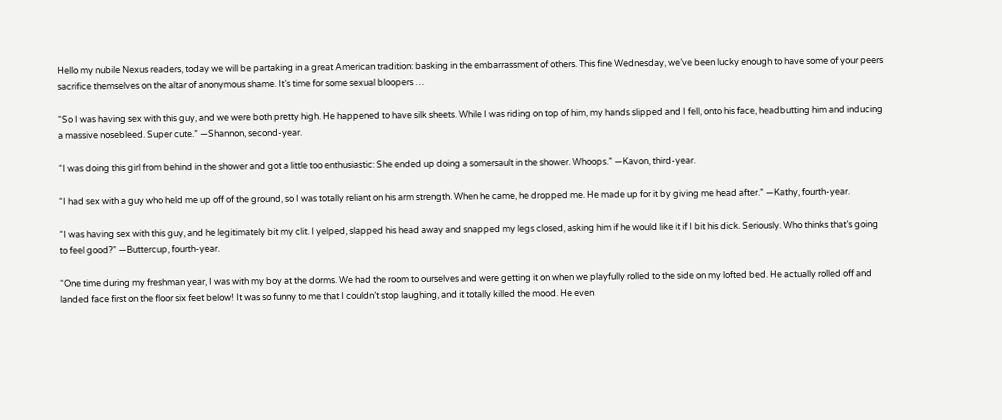Hello my nubile Nexus readers, today we will be partaking in a great American tradition: basking in the embarrassment of others. This fine Wednesday, we’ve been lucky enough to have some of your peers sacrifice themselves on the altar of anonymous shame. It’s time for some sexual bloopers …

“So I was having sex with this guy, and we were both pretty high. He happened to have silk sheets. While I was riding on top of him, my hands slipped and I fell, onto his face, headbutting him and inducing a massive nosebleed. Super cute.” —Shannon, second-year.

“I was doing this girl from behind in the shower and got a little too enthusiastic: She ended up doing a somersault in the shower. Whoops.” —Kavon, third-year.

“I had sex with a guy who held me up off of the ground, so I was totally reliant on his arm strength. When he came, he dropped me. He made up for it by giving me head after.” —Kathy, fourth-year.

“I was having sex with this guy, and he legitimately bit my clit. I yelped, slapped his head away and snapped my legs closed, asking him if he would like it if I bit his dick. Seriously. Who thinks that’s going to feel good?” —Buttercup, fourth-year.

“One time during my freshman year, I was with my boy at the dorms. We had the room to ourselves and were getting it on when we playfully rolled to the side on my lofted bed. He actually rolled off and landed face first on the floor six feet below! It was so funny to me that I couldn’t stop laughing, and it totally killed the mood. He even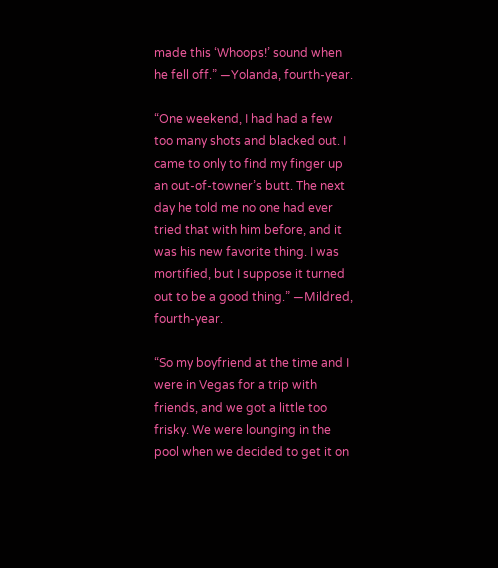made this ‘Whoops!’ sound when he fell off.” —Yolanda, fourth-year.

“One weekend, I had had a few too many shots and blacked out. I came to only to find my finger up an out-of-towner’s butt. The next day he told me no one had ever tried that with him before, and it was his new favorite thing. I was mortified, but I suppose it turned out to be a good thing.” —Mildred, fourth-year.

“So my boyfriend at the time and I were in Vegas for a trip with friends, and we got a little too frisky. We were lounging in the pool when we decided to get it on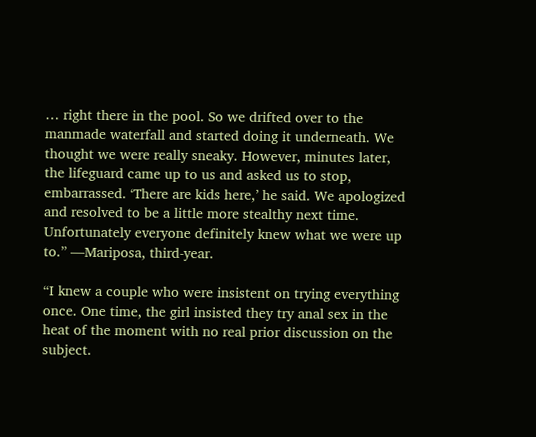… right there in the pool. So we drifted over to the manmade waterfall and started doing it underneath. We thought we were really sneaky. However, minutes later, the lifeguard came up to us and asked us to stop, embarrassed. ‘There are kids here,’ he said. We apologized and resolved to be a little more stealthy next time. Unfortunately everyone definitely knew what we were up to.” —Mariposa, third-year.

“I knew a couple who were insistent on trying everything once. One time, the girl insisted they try anal sex in the heat of the moment with no real prior discussion on the subject.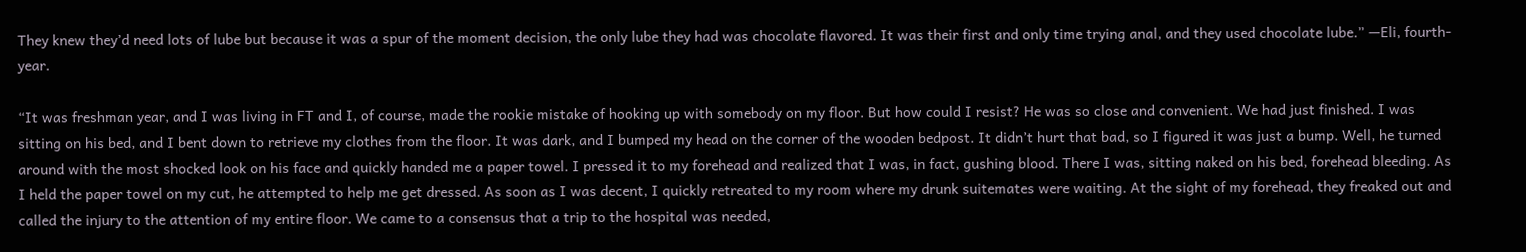They knew they’d need lots of lube but because it was a spur of the moment decision, the only lube they had was chocolate flavored. It was their first and only time trying anal, and they used chocolate lube.” —Eli, fourth-year.

“It was freshman year, and I was living in FT and I, of course, made the rookie mistake of hooking up with somebody on my floor. But how could I resist? He was so close and convenient. We had just finished. I was sitting on his bed, and I bent down to retrieve my clothes from the floor. It was dark, and I bumped my head on the corner of the wooden bedpost. It didn’t hurt that bad, so I figured it was just a bump. Well, he turned around with the most shocked look on his face and quickly handed me a paper towel. I pressed it to my forehead and realized that I was, in fact, gushing blood. There I was, sitting naked on his bed, forehead bleeding. As I held the paper towel on my cut, he attempted to help me get dressed. As soon as I was decent, I quickly retreated to my room where my drunk suitemates were waiting. At the sight of my forehead, they freaked out and called the injury to the attention of my entire floor. We came to a consensus that a trip to the hospital was needed,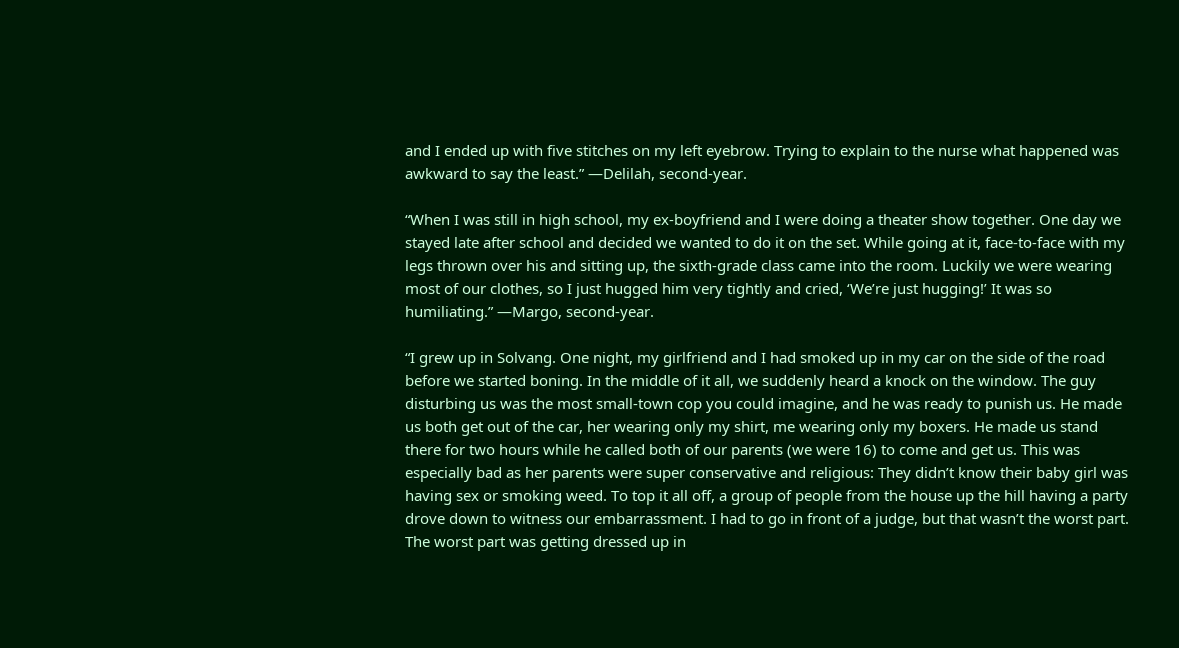and I ended up with five stitches on my left eyebrow. Trying to explain to the nurse what happened was awkward to say the least.” —Delilah, second-year.

“When I was still in high school, my ex-boyfriend and I were doing a theater show together. One day we stayed late after school and decided we wanted to do it on the set. While going at it, face-to-face with my legs thrown over his and sitting up, the sixth-grade class came into the room. Luckily we were wearing most of our clothes, so I just hugged him very tightly and cried, ‘We’re just hugging!’ It was so humiliating.” —Margo, second-year.

“I grew up in Solvang. One night, my girlfriend and I had smoked up in my car on the side of the road before we started boning. In the middle of it all, we suddenly heard a knock on the window. The guy disturbing us was the most small-town cop you could imagine, and he was ready to punish us. He made us both get out of the car, her wearing only my shirt, me wearing only my boxers. He made us stand there for two hours while he called both of our parents (we were 16) to come and get us. This was especially bad as her parents were super conservative and religious: They didn’t know their baby girl was having sex or smoking weed. To top it all off, a group of people from the house up the hill having a party drove down to witness our embarrassment. I had to go in front of a judge, but that wasn’t the worst part. The worst part was getting dressed up in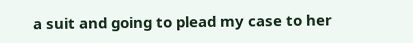a suit and going to plead my case to her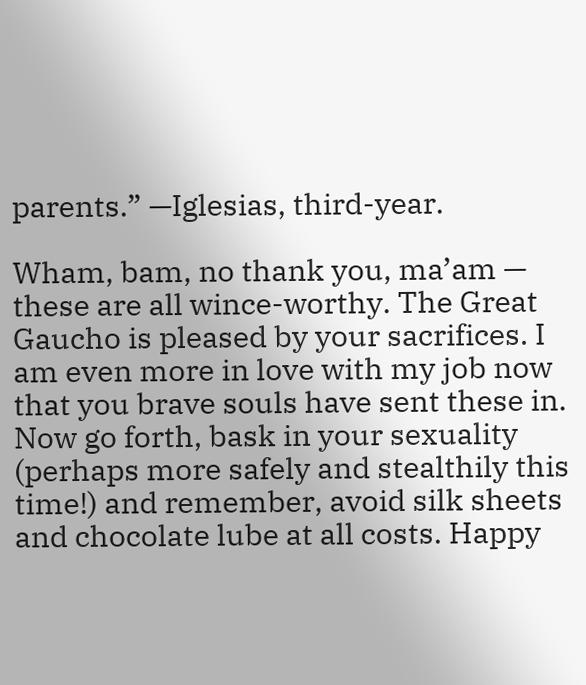parents.” —Iglesias, third-year.

Wham, bam, no thank you, ma’am — these are all wince-worthy. The Great Gaucho is pleased by your sacrifices. I am even more in love with my job now that you brave souls have sent these in. Now go forth, bask in your sexuality (perhaps more safely and stealthily this time!) and remember, avoid silk sheets and chocolate lube at all costs. Happy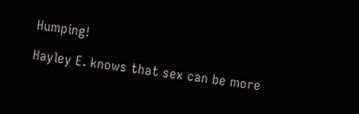Humping!

Hayley E. knows that sex can be more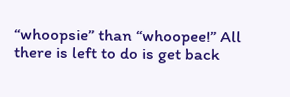“whoopsie” than “whoopee!” All there is left to do is get back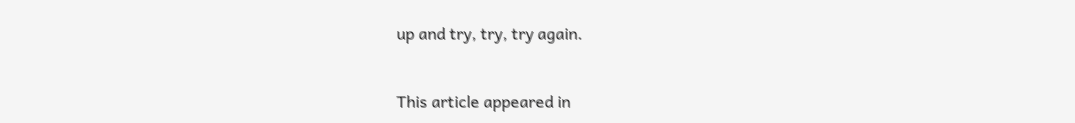up and try, try, try again.


This article appeared in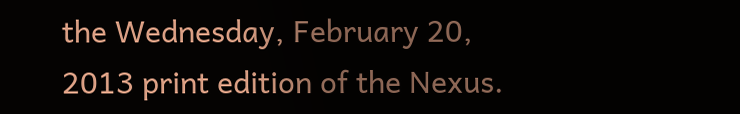the Wednesday, February 20, 2013 print edition of the Nexus.